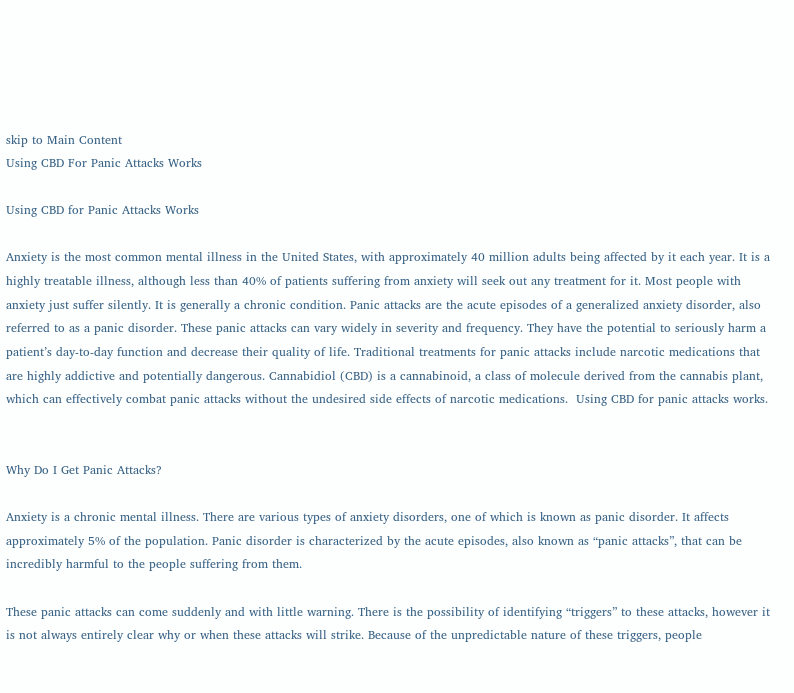skip to Main Content
Using CBD For Panic Attacks Works

Using CBD for Panic Attacks Works

Anxiety is the most common mental illness in the United States, with approximately 40 million adults being affected by it each year. It is a highly treatable illness, although less than 40% of patients suffering from anxiety will seek out any treatment for it. Most people with anxiety just suffer silently. It is generally a chronic condition. Panic attacks are the acute episodes of a generalized anxiety disorder, also referred to as a panic disorder. These panic attacks can vary widely in severity and frequency. They have the potential to seriously harm a patient’s day-to-day function and decrease their quality of life. Traditional treatments for panic attacks include narcotic medications that are highly addictive and potentially dangerous. Cannabidiol (CBD) is a cannabinoid, a class of molecule derived from the cannabis plant, which can effectively combat panic attacks without the undesired side effects of narcotic medications.  Using CBD for panic attacks works.


Why Do I Get Panic Attacks?

Anxiety is a chronic mental illness. There are various types of anxiety disorders, one of which is known as panic disorder. It affects approximately 5% of the population. Panic disorder is characterized by the acute episodes, also known as “panic attacks”, that can be incredibly harmful to the people suffering from them.

These panic attacks can come suddenly and with little warning. There is the possibility of identifying “triggers” to these attacks, however it is not always entirely clear why or when these attacks will strike. Because of the unpredictable nature of these triggers, people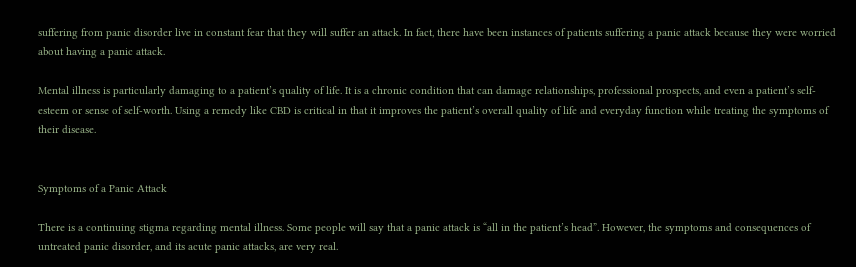suffering from panic disorder live in constant fear that they will suffer an attack. In fact, there have been instances of patients suffering a panic attack because they were worried about having a panic attack.

Mental illness is particularly damaging to a patient’s quality of life. It is a chronic condition that can damage relationships, professional prospects, and even a patient’s self-esteem or sense of self-worth. Using a remedy like CBD is critical in that it improves the patient’s overall quality of life and everyday function while treating the symptoms of their disease.


Symptoms of a Panic Attack

There is a continuing stigma regarding mental illness. Some people will say that a panic attack is “all in the patient’s head”. However, the symptoms and consequences of untreated panic disorder, and its acute panic attacks, are very real.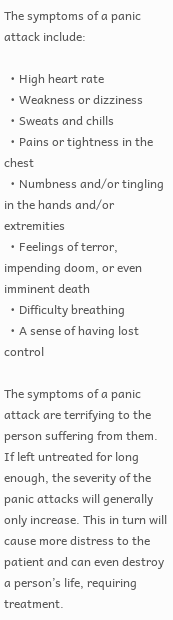The symptoms of a panic attack include:

  • High heart rate
  • Weakness or dizziness
  • Sweats and chills
  • Pains or tightness in the chest
  • Numbness and/or tingling in the hands and/or extremities
  • Feelings of terror, impending doom, or even imminent death
  • Difficulty breathing
  • A sense of having lost control

The symptoms of a panic attack are terrifying to the person suffering from them. If left untreated for long enough, the severity of the panic attacks will generally only increase. This in turn will cause more distress to the patient and can even destroy a person’s life, requiring treatment.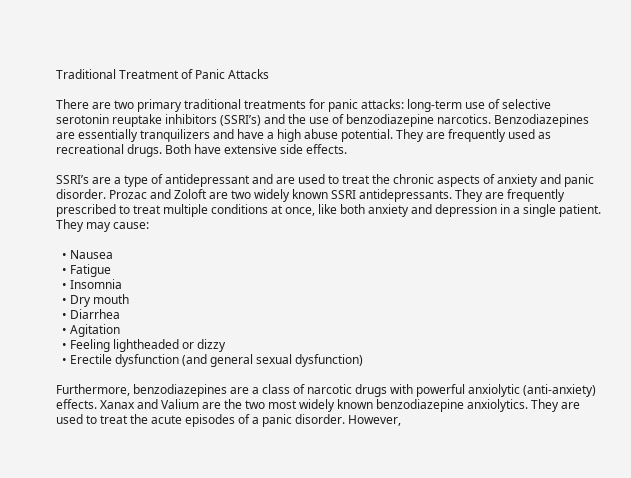Traditional Treatment of Panic Attacks

There are two primary traditional treatments for panic attacks: long-term use of selective serotonin reuptake inhibitors (SSRI’s) and the use of benzodiazepine narcotics. Benzodiazepines are essentially tranquilizers and have a high abuse potential. They are frequently used as recreational drugs. Both have extensive side effects.

SSRI’s are a type of antidepressant and are used to treat the chronic aspects of anxiety and panic disorder. Prozac and Zoloft are two widely known SSRI antidepressants. They are frequently prescribed to treat multiple conditions at once, like both anxiety and depression in a single patient. They may cause:

  • Nausea
  • Fatigue
  • Insomnia
  • Dry mouth
  • Diarrhea
  • Agitation
  • Feeling lightheaded or dizzy
  • Erectile dysfunction (and general sexual dysfunction)

Furthermore, benzodiazepines are a class of narcotic drugs with powerful anxiolytic (anti-anxiety) effects. Xanax and Valium are the two most widely known benzodiazepine anxiolytics. They are used to treat the acute episodes of a panic disorder. However,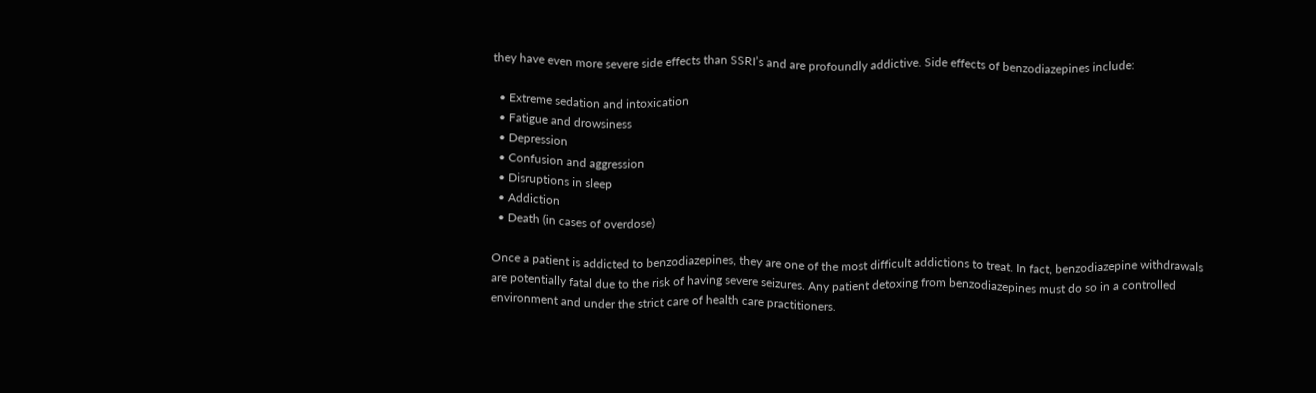they have even more severe side effects than SSRI’s and are profoundly addictive. Side effects of benzodiazepines include:

  • Extreme sedation and intoxication
  • Fatigue and drowsiness
  • Depression
  • Confusion and aggression
  • Disruptions in sleep
  • Addiction
  • Death (in cases of overdose)

Once a patient is addicted to benzodiazepines, they are one of the most difficult addictions to treat. In fact, benzodiazepine withdrawals are potentially fatal due to the risk of having severe seizures. Any patient detoxing from benzodiazepines must do so in a controlled environment and under the strict care of health care practitioners.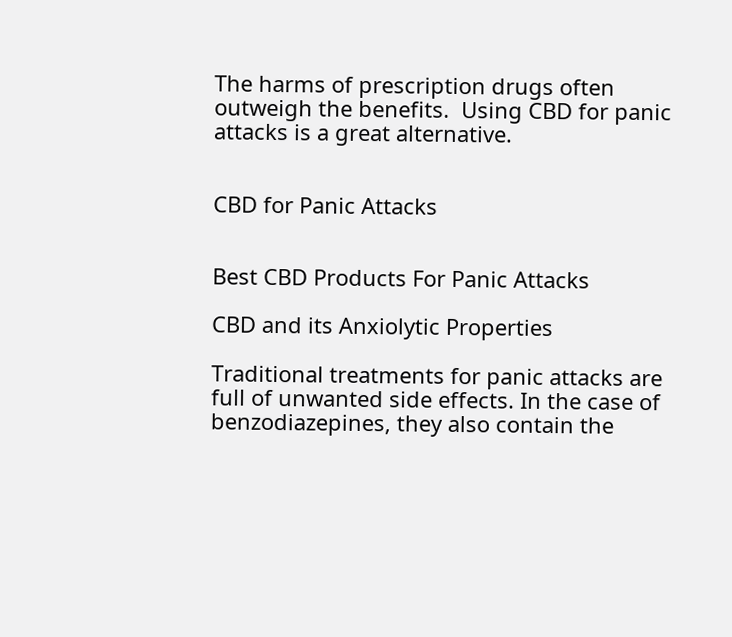The harms of prescription drugs often outweigh the benefits.  Using CBD for panic attacks is a great alternative.


CBD for Panic Attacks


Best CBD Products For Panic Attacks

CBD and its Anxiolytic Properties

Traditional treatments for panic attacks are full of unwanted side effects. In the case of benzodiazepines, they also contain the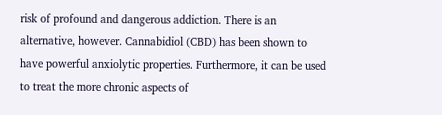risk of profound and dangerous addiction. There is an alternative, however. Cannabidiol (CBD) has been shown to have powerful anxiolytic properties. Furthermore, it can be used to treat the more chronic aspects of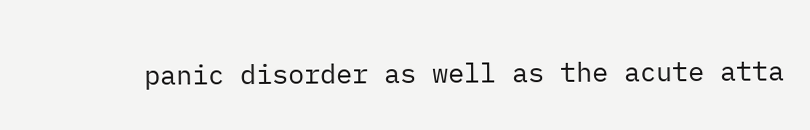panic disorder as well as the acute atta